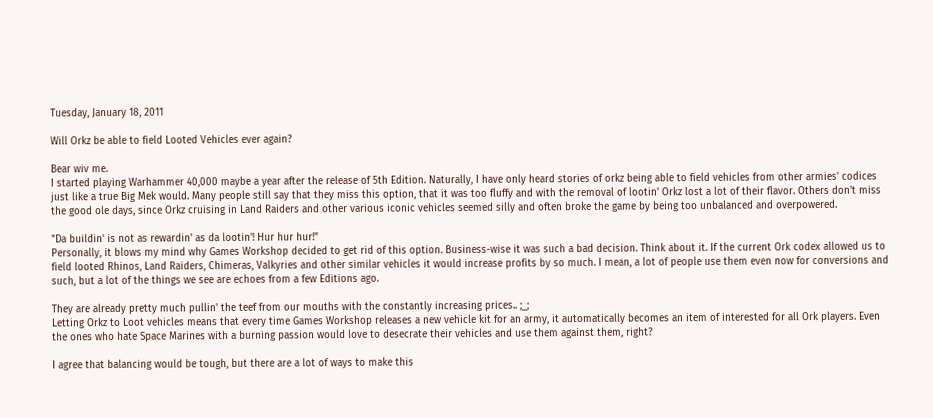Tuesday, January 18, 2011

Will Orkz be able to field Looted Vehicles ever again?

Bear wiv me.
I started playing Warhammer 40,000 maybe a year after the release of 5th Edition. Naturally, I have only heard stories of orkz being able to field vehicles from other armies' codices just like a true Big Mek would. Many people still say that they miss this option, that it was too fluffy and with the removal of lootin' Orkz lost a lot of their flavor. Others don't miss the good ole days, since Orkz cruising in Land Raiders and other various iconic vehicles seemed silly and often broke the game by being too unbalanced and overpowered.

"Da buildin' is not as rewardin' as da lootin'! Hur hur hur!"
Personally, it blows my mind why Games Workshop decided to get rid of this option. Business-wise it was such a bad decision. Think about it. If the current Ork codex allowed us to field looted Rhinos, Land Raiders, Chimeras, Valkyries and other similar vehicles it would increase profits by so much. I mean, a lot of people use them even now for conversions and such, but a lot of the things we see are echoes from a few Editions ago.

They are already pretty much pullin' the teef from our mouths with the constantly increasing prices.. ;_;
Letting Orkz to Loot vehicles means that every time Games Workshop releases a new vehicle kit for an army, it automatically becomes an item of interested for all Ork players. Even the ones who hate Space Marines with a burning passion would love to desecrate their vehicles and use them against them, right?

I agree that balancing would be tough, but there are a lot of ways to make this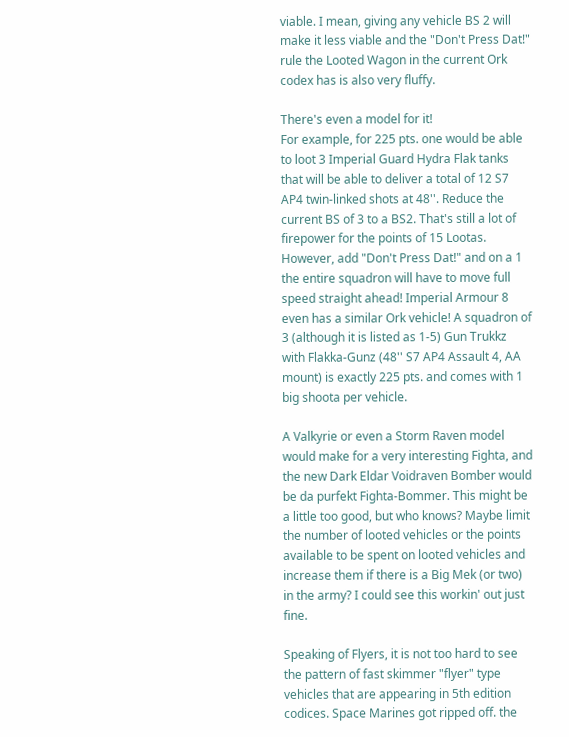viable. I mean, giving any vehicle BS 2 will make it less viable and the "Don't Press Dat!" rule the Looted Wagon in the current Ork codex has is also very fluffy.

There's even a model for it!
For example, for 225 pts. one would be able to loot 3 Imperial Guard Hydra Flak tanks that will be able to deliver a total of 12 S7 AP4 twin-linked shots at 48''. Reduce the current BS of 3 to a BS2. That's still a lot of firepower for the points of 15 Lootas. However, add "Don't Press Dat!" and on a 1 the entire squadron will have to move full speed straight ahead! Imperial Armour 8 even has a similar Ork vehicle! A squadron of 3 (although it is listed as 1-5) Gun Trukkz with Flakka-Gunz (48'' S7 AP4 Assault 4, AA mount) is exactly 225 pts. and comes with 1 big shoota per vehicle.

A Valkyrie or even a Storm Raven model would make for a very interesting Fighta, and the new Dark Eldar Voidraven Bomber would be da purfekt Fighta-Bommer. This might be a little too good, but who knows? Maybe limit the number of looted vehicles or the points available to be spent on looted vehicles and increase them if there is a Big Mek (or two) in the army? I could see this workin' out just fine.

Speaking of Flyers, it is not too hard to see the pattern of fast skimmer "flyer" type vehicles that are appearing in 5th edition codices. Space Marines got ripped off. the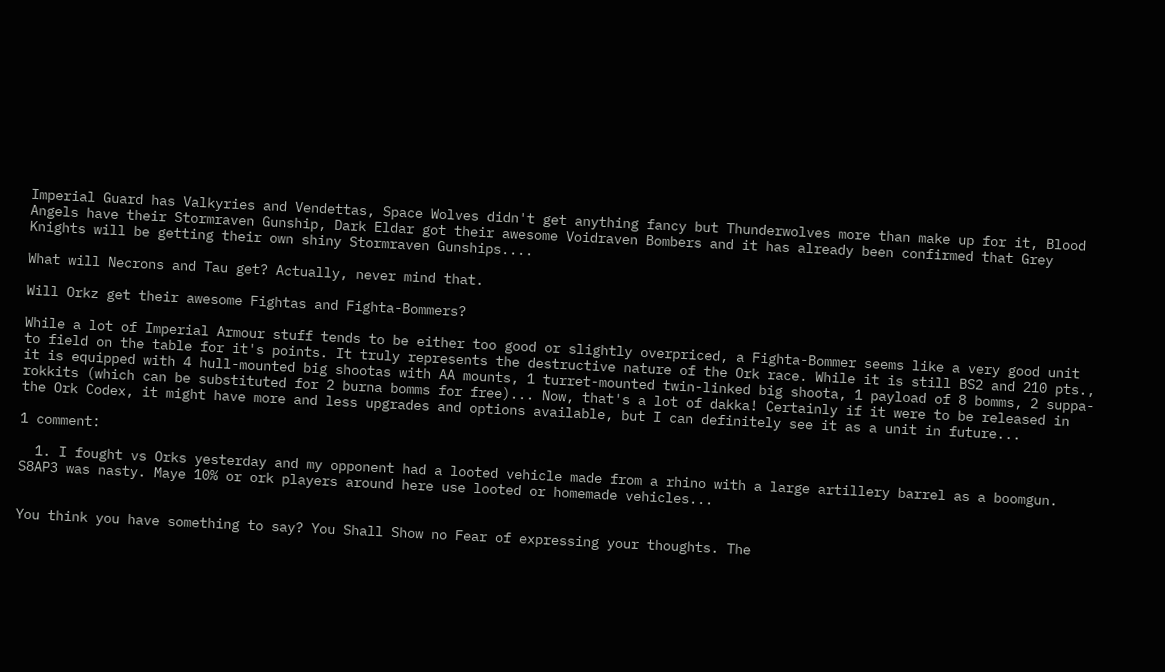Imperial Guard has Valkyries and Vendettas, Space Wolves didn't get anything fancy but Thunderwolves more than make up for it, Blood Angels have their Stormraven Gunship, Dark Eldar got their awesome Voidraven Bombers and it has already been confirmed that Grey Knights will be getting their own shiny Stormraven Gunships....

What will Necrons and Tau get? Actually, never mind that.

Will Orkz get their awesome Fightas and Fighta-Bommers?

While a lot of Imperial Armour stuff tends to be either too good or slightly overpriced, a Fighta-Bommer seems like a very good unit to field on the table for it's points. It truly represents the destructive nature of the Ork race. While it is still BS2 and 210 pts., it is equipped with 4 hull-mounted big shootas with AA mounts, 1 turret-mounted twin-linked big shoota, 1 payload of 8 bomms, 2 suppa-rokkits (which can be substituted for 2 burna bomms for free)... Now, that's a lot of dakka! Certainly if it were to be released in the Ork Codex, it might have more and less upgrades and options available, but I can definitely see it as a unit in future...

1 comment:

  1. I fought vs Orks yesterday and my opponent had a looted vehicle made from a rhino with a large artillery barrel as a boomgun. S8AP3 was nasty. Maye 10% or ork players around here use looted or homemade vehicles...


You think you have something to say? You Shall Show no Fear of expressing your thoughts. The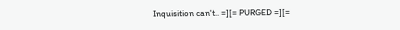Inquisition can't.. =][= PURGED =][=